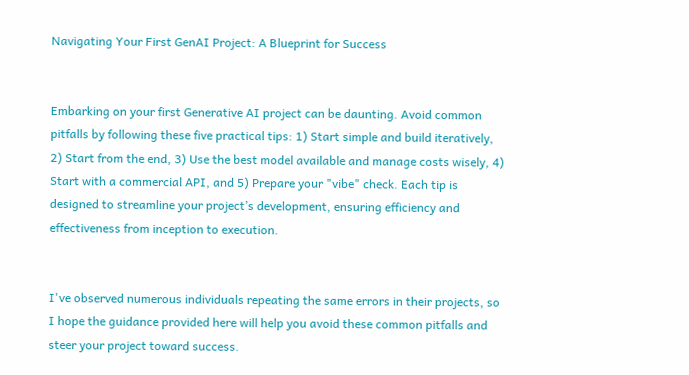Navigating Your First GenAI Project: A Blueprint for Success


Embarking on your first Generative AI project can be daunting. Avoid common pitfalls by following these five practical tips: 1) Start simple and build iteratively, 2) Start from the end, 3) Use the best model available and manage costs wisely, 4) Start with a commercial API, and 5) Prepare your "vibe" check. Each tip is designed to streamline your project’s development, ensuring efficiency and effectiveness from inception to execution.


I've observed numerous individuals repeating the same errors in their projects, so I hope the guidance provided here will help you avoid these common pitfalls and steer your project toward success.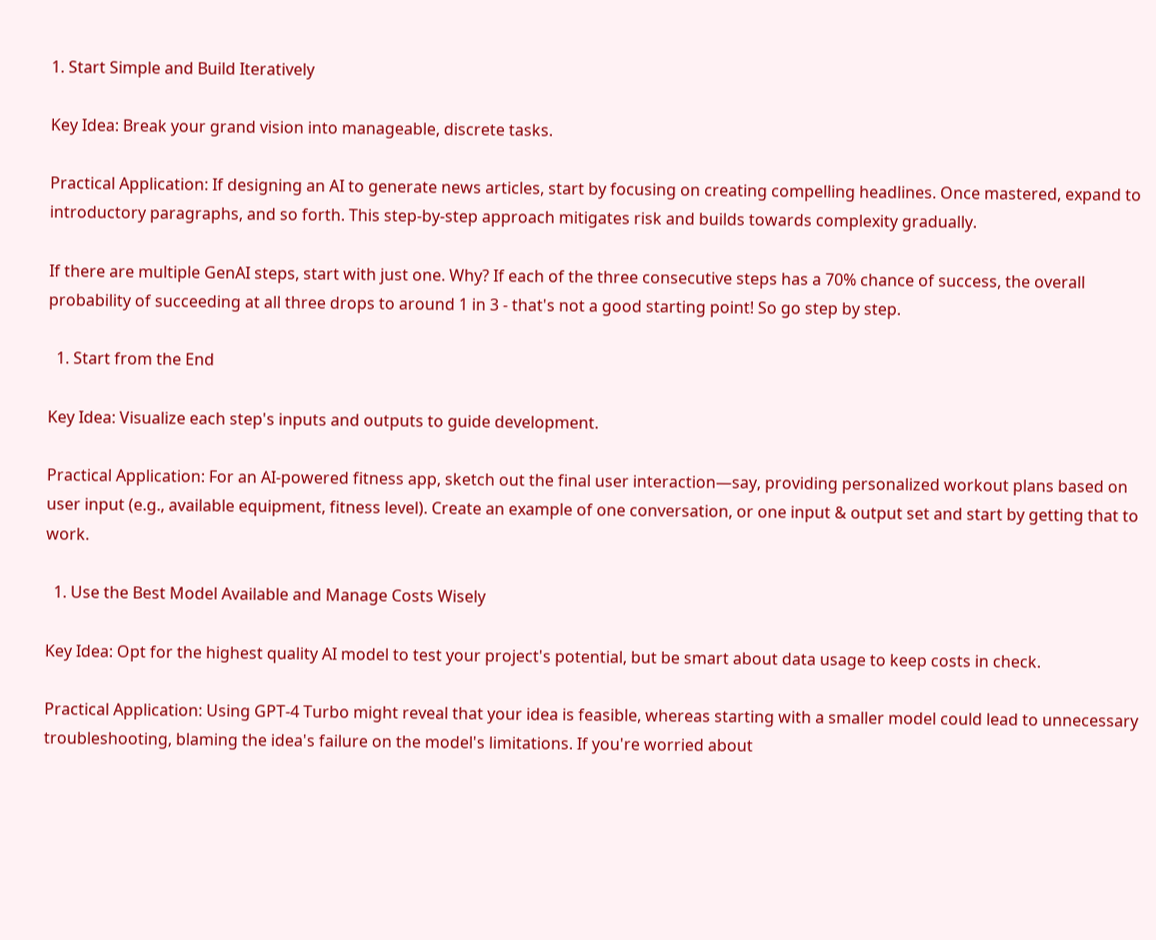1. Start Simple and Build Iteratively

Key Idea: Break your grand vision into manageable, discrete tasks.

Practical Application: If designing an AI to generate news articles, start by focusing on creating compelling headlines. Once mastered, expand to introductory paragraphs, and so forth. This step-by-step approach mitigates risk and builds towards complexity gradually.

If there are multiple GenAI steps, start with just one. Why? If each of the three consecutive steps has a 70% chance of success, the overall probability of succeeding at all three drops to around 1 in 3 - that's not a good starting point! So go step by step.

  1. Start from the End

Key Idea: Visualize each step's inputs and outputs to guide development.

Practical Application: For an AI-powered fitness app, sketch out the final user interaction—say, providing personalized workout plans based on user input (e.g., available equipment, fitness level). Create an example of one conversation, or one input & output set and start by getting that to work.

  1. Use the Best Model Available and Manage Costs Wisely

Key Idea: Opt for the highest quality AI model to test your project's potential, but be smart about data usage to keep costs in check.

Practical Application: Using GPT-4 Turbo might reveal that your idea is feasible, whereas starting with a smaller model could lead to unnecessary troubleshooting, blaming the idea's failure on the model's limitations. If you're worried about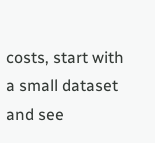costs, start with a small dataset and see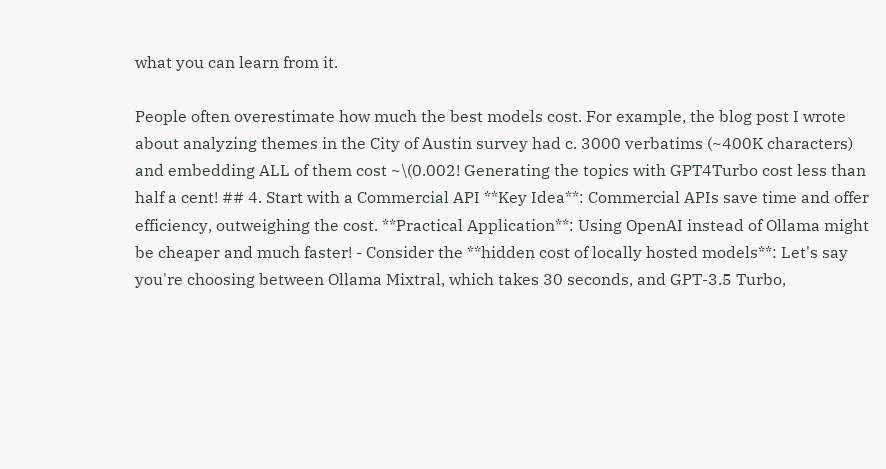what you can learn from it.

People often overestimate how much the best models cost. For example, the blog post I wrote about analyzing themes in the City of Austin survey had c. 3000 verbatims (~400K characters) and embedding ALL of them cost ~\(0.002! Generating the topics with GPT4Turbo cost less than half a cent! ## 4. Start with a Commercial API **Key Idea**: Commercial APIs save time and offer efficiency, outweighing the cost. **Practical Application**: Using OpenAI instead of Ollama might be cheaper and much faster! - Consider the **hidden cost of locally hosted models**: Let's say you're choosing between Ollama Mixtral, which takes 30 seconds, and GPT-3.5 Turbo,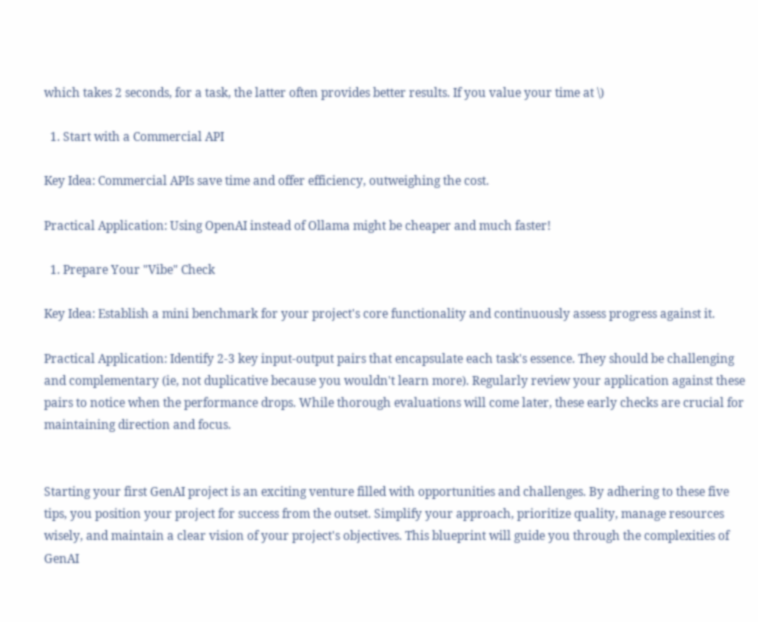which takes 2 seconds, for a task, the latter often provides better results. If you value your time at \)

  1. Start with a Commercial API

Key Idea: Commercial APIs save time and offer efficiency, outweighing the cost.

Practical Application: Using OpenAI instead of Ollama might be cheaper and much faster!

  1. Prepare Your "Vibe" Check

Key Idea: Establish a mini benchmark for your project's core functionality and continuously assess progress against it.

Practical Application: Identify 2-3 key input-output pairs that encapsulate each task's essence. They should be challenging and complementary (ie, not duplicative because you wouldn't learn more). Regularly review your application against these pairs to notice when the performance drops. While thorough evaluations will come later, these early checks are crucial for maintaining direction and focus.


Starting your first GenAI project is an exciting venture filled with opportunities and challenges. By adhering to these five tips, you position your project for success from the outset. Simplify your approach, prioritize quality, manage resources wisely, and maintain a clear vision of your project's objectives. This blueprint will guide you through the complexities of GenAI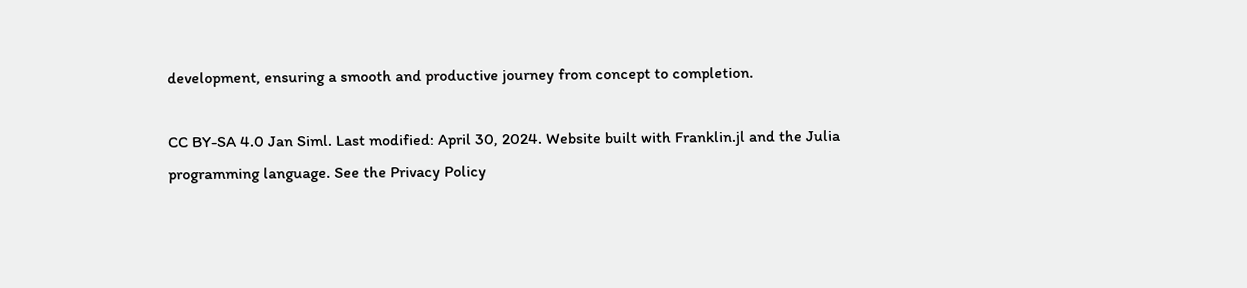development, ensuring a smooth and productive journey from concept to completion.

CC BY-SA 4.0 Jan Siml. Last modified: April 30, 2024. Website built with Franklin.jl and the Julia programming language. See the Privacy Policy